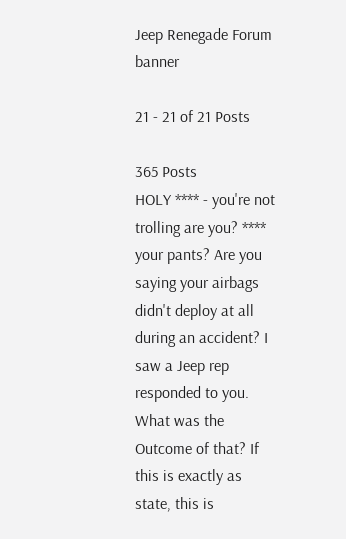Jeep Renegade Forum banner

21 - 21 of 21 Posts

365 Posts
HOLY **** - you're not trolling are you? **** your pants? Are you saying your airbags didn't deploy at all during an accident? I saw a Jeep rep responded to you. What was the Outcome of that? If this is exactly as state, this is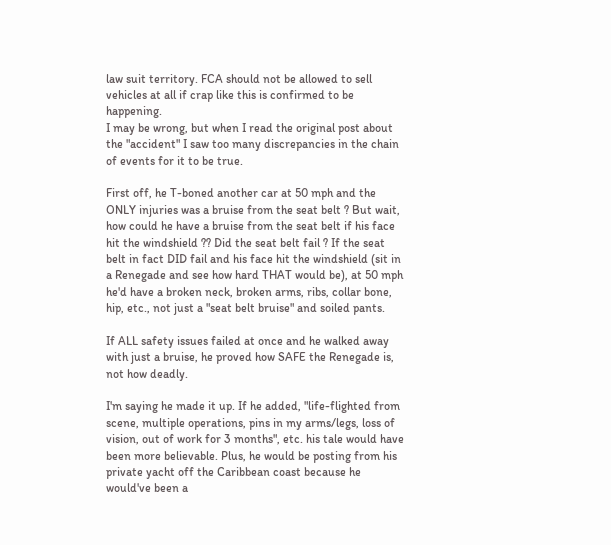law suit territory. FCA should not be allowed to sell vehicles at all if crap like this is confirmed to be happening.
I may be wrong, but when I read the original post about the "accident" I saw too many discrepancies in the chain of events for it to be true.

First off, he T-boned another car at 50 mph and the ONLY injuries was a bruise from the seat belt ? But wait, how could he have a bruise from the seat belt if his face hit the windshield ?? Did the seat belt fail ? If the seat belt in fact DID fail and his face hit the windshield (sit in a Renegade and see how hard THAT would be), at 50 mph he'd have a broken neck, broken arms, ribs, collar bone, hip, etc., not just a "seat belt bruise" and soiled pants.

If ALL safety issues failed at once and he walked away with just a bruise, he proved how SAFE the Renegade is, not how deadly.

I'm saying he made it up. If he added, "life-flighted from scene, multiple operations, pins in my arms/legs, loss of vision, out of work for 3 months", etc. his tale would have been more believable. Plus, he would be posting from his private yacht off the Caribbean coast because he would've been a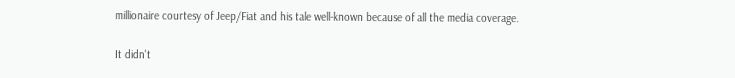millionaire courtesy of Jeep/Fiat and his tale well-known because of all the media coverage.

It didn't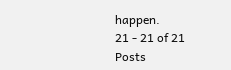happen.
21 - 21 of 21 Posts